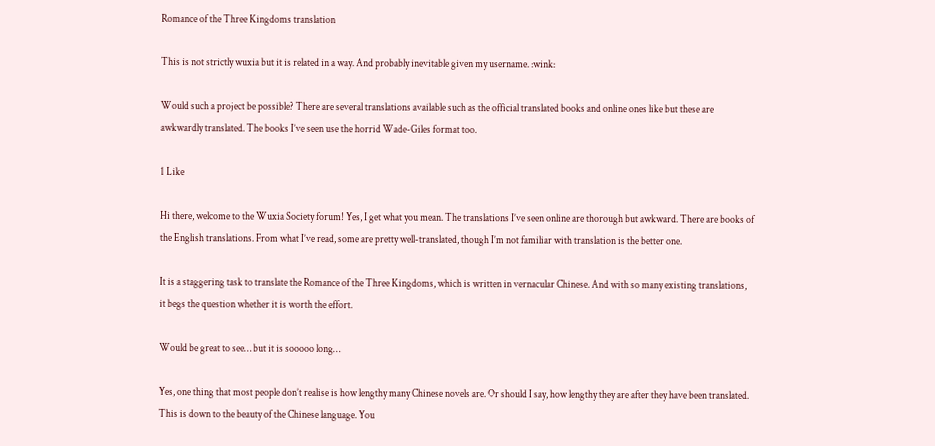Romance of the Three Kingdoms translation

This is not strictly wuxia but it is related in a way. And probably inevitable given my username. :wink:

Would such a project be possible? There are several translations available such as the official translated books and online ones like but these are awkwardly translated. The books I’ve seen use the horrid Wade-Giles format too.

1 Like

Hi there, welcome to the Wuxia Society forum! Yes, I get what you mean. The translations I’ve seen online are thorough but awkward. There are books of the English translations. From what I’ve read, some are pretty well-translated, though I’m not familiar with translation is the better one.

It is a staggering task to translate the Romance of the Three Kingdoms, which is written in vernacular Chinese. And with so many existing translations, it begs the question whether it is worth the effort.

Would be great to see… but it is sooooo long…

Yes, one thing that most people don’t realise is how lengthy many Chinese novels are. Or should I say, how lengthy they are after they have been translated. This is down to the beauty of the Chinese language. You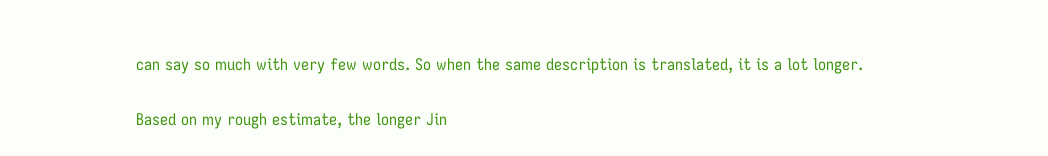can say so much with very few words. So when the same description is translated, it is a lot longer.

Based on my rough estimate, the longer Jin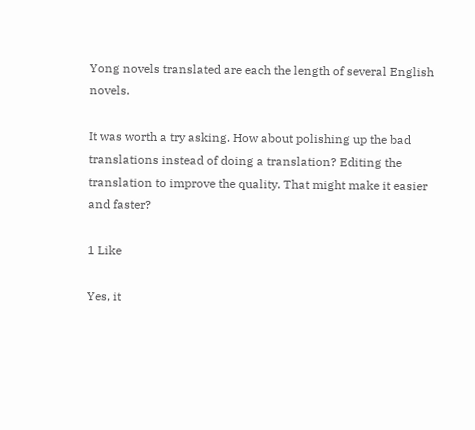Yong novels translated are each the length of several English novels.

It was worth a try asking. How about polishing up the bad translations instead of doing a translation? Editing the translation to improve the quality. That might make it easier and faster?

1 Like

Yes, it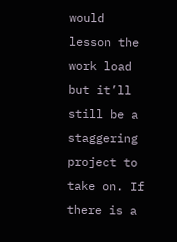would lesson the work load but it’ll still be a staggering project to take on. If there is a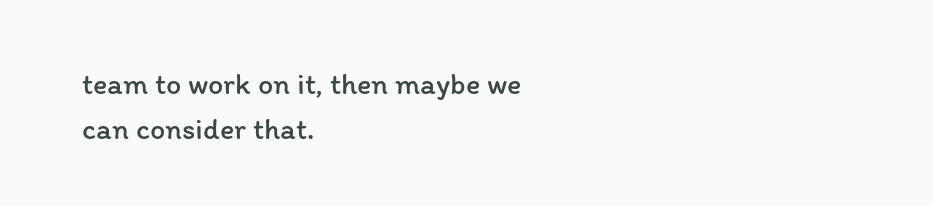team to work on it, then maybe we can consider that.